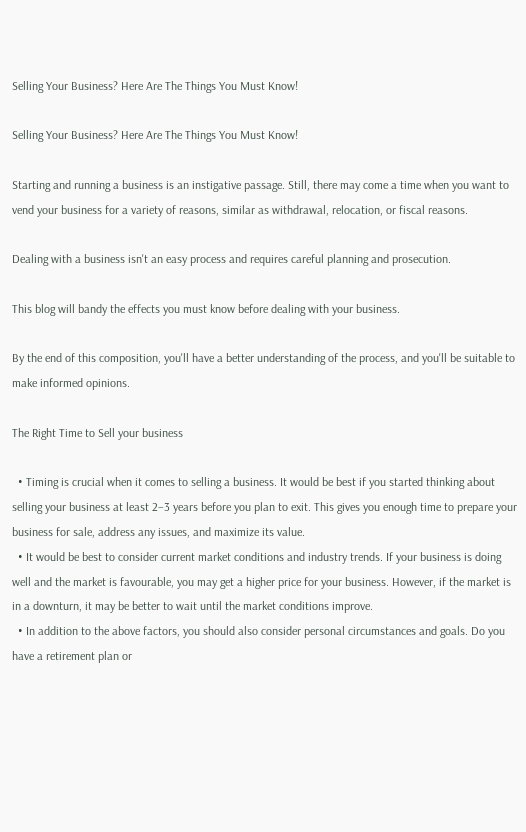Selling Your Business? Here Are The Things You Must Know!

Selling Your Business? Here Are The Things You Must Know!

Starting and running a business is an instigative passage. Still, there may come a time when you want to vend your business for a variety of reasons, similar as withdrawal, relocation, or fiscal reasons.

Dealing with a business isn't an easy process and requires careful planning and prosecution.

This blog will bandy the effects you must know before dealing with your business.

By the end of this composition, you'll have a better understanding of the process, and you'll be suitable to make informed opinions.

The Right Time to Sell your business

  • Timing is crucial when it comes to selling a business. It would be best if you started thinking about selling your business at least 2–3 years before you plan to exit. This gives you enough time to prepare your business for sale, address any issues, and maximize its value.
  • It would be best to consider current market conditions and industry trends. If your business is doing well and the market is favourable, you may get a higher price for your business. However, if the market is in a downturn, it may be better to wait until the market conditions improve.
  • In addition to the above factors, you should also consider personal circumstances and goals. Do you have a retirement plan or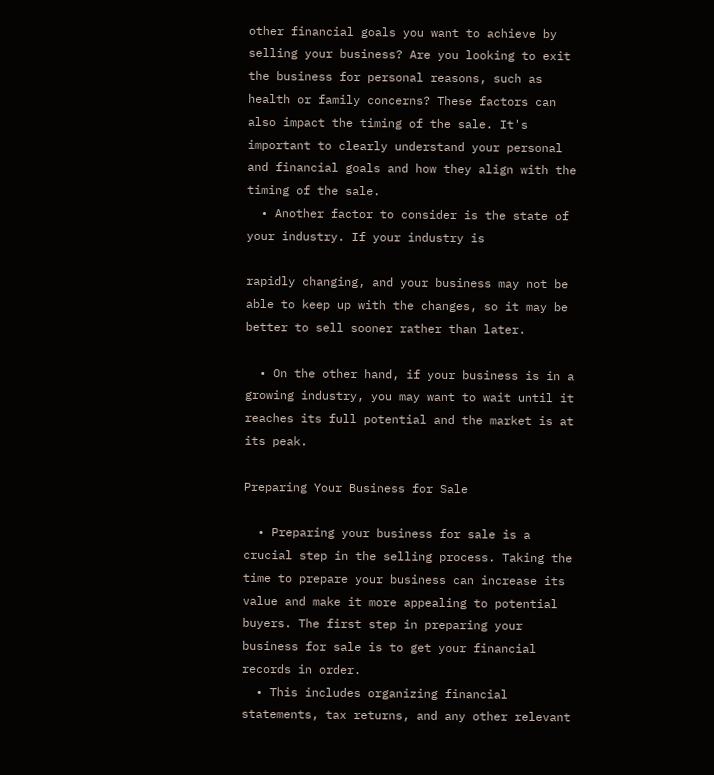other financial goals you want to achieve by selling your business? Are you looking to exit the business for personal reasons, such as health or family concerns? These factors can also impact the timing of the sale. It's important to clearly understand your personal and financial goals and how they align with the timing of the sale.
  • Another factor to consider is the state of your industry. If your industry is

rapidly changing, and your business may not be able to keep up with the changes, so it may be better to sell sooner rather than later.

  • On the other hand, if your business is in a growing industry, you may want to wait until it reaches its full potential and the market is at its peak.

Preparing Your Business for Sale

  • Preparing your business for sale is a crucial step in the selling process. Taking the time to prepare your business can increase its value and make it more appealing to potential buyers. The first step in preparing your business for sale is to get your financial records in order.
  • This includes organizing financial statements, tax returns, and any other relevant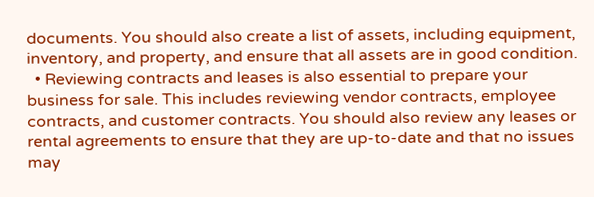documents. You should also create a list of assets, including equipment, inventory, and property, and ensure that all assets are in good condition.
  • Reviewing contracts and leases is also essential to prepare your business for sale. This includes reviewing vendor contracts, employee contracts, and customer contracts. You should also review any leases or rental agreements to ensure that they are up-to-date and that no issues may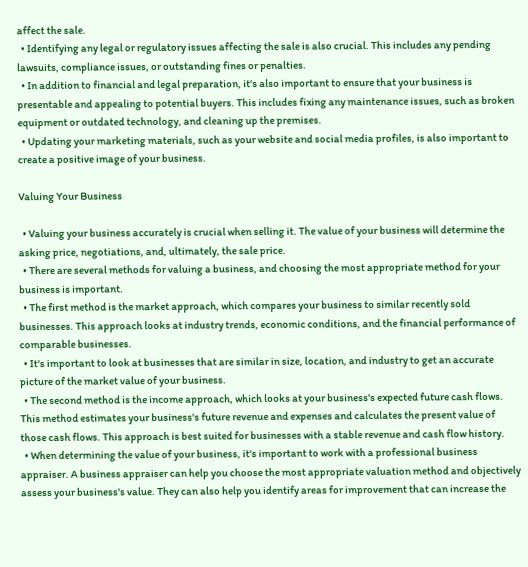affect the sale.
  • Identifying any legal or regulatory issues affecting the sale is also crucial. This includes any pending lawsuits, compliance issues, or outstanding fines or penalties.
  • In addition to financial and legal preparation, it's also important to ensure that your business is presentable and appealing to potential buyers. This includes fixing any maintenance issues, such as broken equipment or outdated technology, and cleaning up the premises.
  • Updating your marketing materials, such as your website and social media profiles, is also important to create a positive image of your business.

Valuing Your Business

  • Valuing your business accurately is crucial when selling it. The value of your business will determine the asking price, negotiations, and, ultimately, the sale price.
  • There are several methods for valuing a business, and choosing the most appropriate method for your business is important.
  • The first method is the market approach, which compares your business to similar recently sold businesses. This approach looks at industry trends, economic conditions, and the financial performance of comparable businesses.
  • It's important to look at businesses that are similar in size, location, and industry to get an accurate picture of the market value of your business.
  • The second method is the income approach, which looks at your business's expected future cash flows. This method estimates your business's future revenue and expenses and calculates the present value of those cash flows. This approach is best suited for businesses with a stable revenue and cash flow history.
  • When determining the value of your business, it's important to work with a professional business appraiser. A business appraiser can help you choose the most appropriate valuation method and objectively assess your business's value. They can also help you identify areas for improvement that can increase the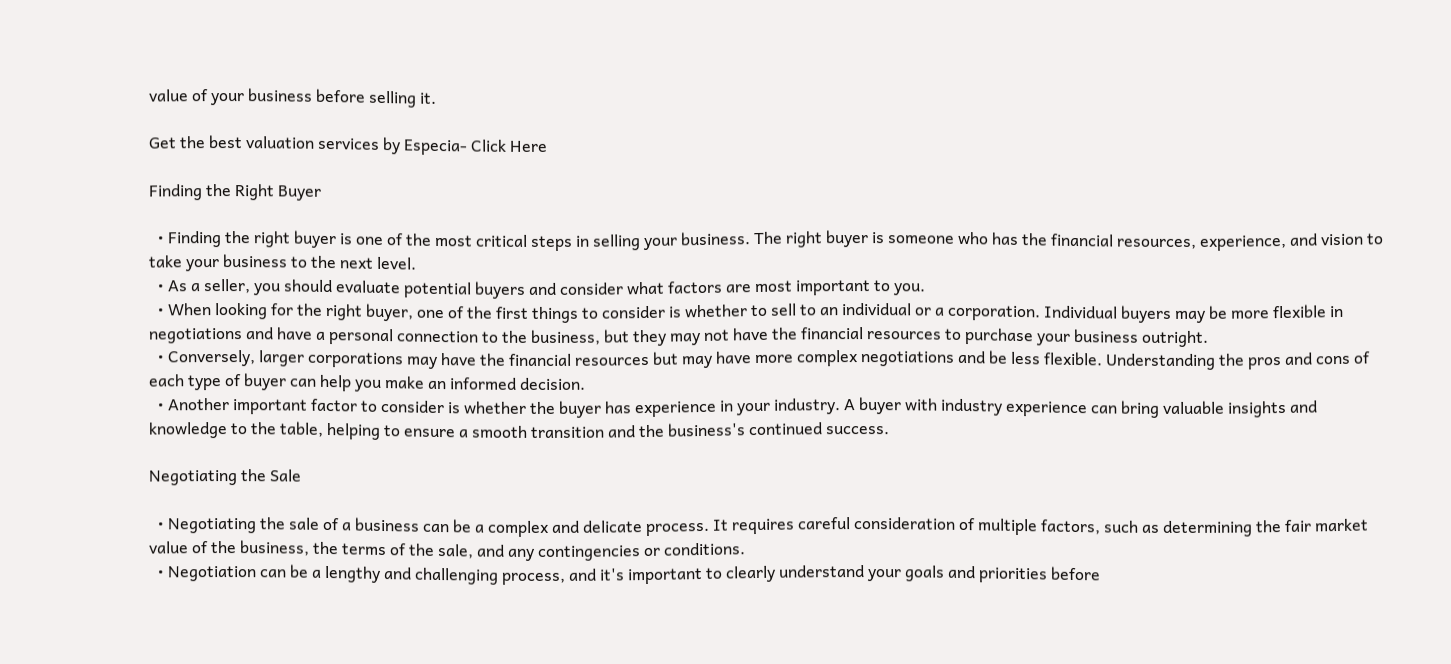value of your business before selling it.

Get the best valuation services by Especia- Click Here

Finding the Right Buyer

  • Finding the right buyer is one of the most critical steps in selling your business. The right buyer is someone who has the financial resources, experience, and vision to take your business to the next level.
  • As a seller, you should evaluate potential buyers and consider what factors are most important to you.
  • When looking for the right buyer, one of the first things to consider is whether to sell to an individual or a corporation. Individual buyers may be more flexible in negotiations and have a personal connection to the business, but they may not have the financial resources to purchase your business outright.
  • Conversely, larger corporations may have the financial resources but may have more complex negotiations and be less flexible. Understanding the pros and cons of each type of buyer can help you make an informed decision.
  • Another important factor to consider is whether the buyer has experience in your industry. A buyer with industry experience can bring valuable insights and knowledge to the table, helping to ensure a smooth transition and the business's continued success.

Negotiating the Sale

  • Negotiating the sale of a business can be a complex and delicate process. It requires careful consideration of multiple factors, such as determining the fair market value of the business, the terms of the sale, and any contingencies or conditions.
  • Negotiation can be a lengthy and challenging process, and it's important to clearly understand your goals and priorities before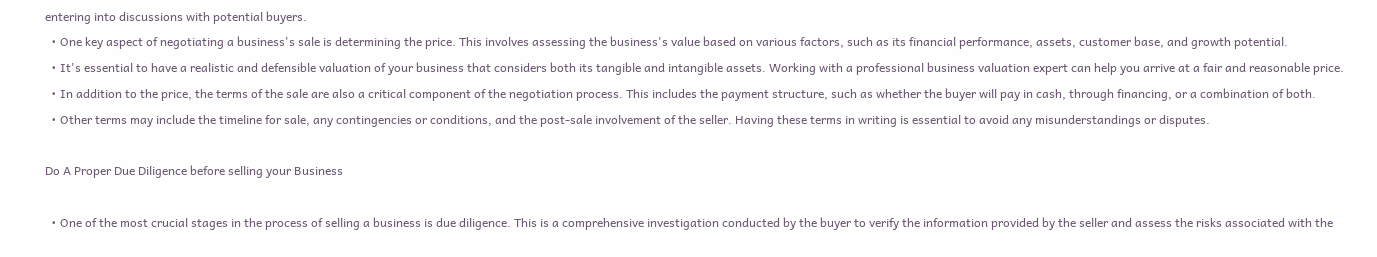entering into discussions with potential buyers.
  • One key aspect of negotiating a business's sale is determining the price. This involves assessing the business's value based on various factors, such as its financial performance, assets, customer base, and growth potential.
  • It's essential to have a realistic and defensible valuation of your business that considers both its tangible and intangible assets. Working with a professional business valuation expert can help you arrive at a fair and reasonable price.
  • In addition to the price, the terms of the sale are also a critical component of the negotiation process. This includes the payment structure, such as whether the buyer will pay in cash, through financing, or a combination of both.
  • Other terms may include the timeline for sale, any contingencies or conditions, and the post-sale involvement of the seller. Having these terms in writing is essential to avoid any misunderstandings or disputes.

Do A Proper Due Diligence before selling your Business

  • One of the most crucial stages in the process of selling a business is due diligence. This is a comprehensive investigation conducted by the buyer to verify the information provided by the seller and assess the risks associated with the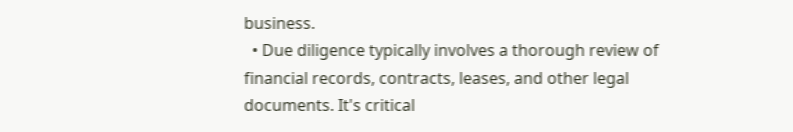business.
  • Due diligence typically involves a thorough review of financial records, contracts, leases, and other legal documents. It's critical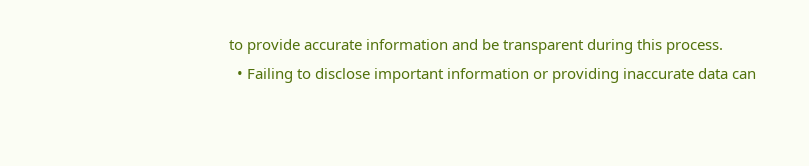to provide accurate information and be transparent during this process.
  • Failing to disclose important information or providing inaccurate data can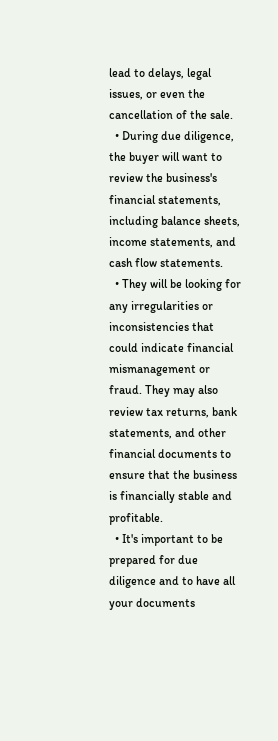lead to delays, legal issues, or even the cancellation of the sale.
  • During due diligence, the buyer will want to review the business's financial statements, including balance sheets, income statements, and cash flow statements.
  • They will be looking for any irregularities or inconsistencies that could indicate financial mismanagement or fraud. They may also review tax returns, bank statements, and other financial documents to ensure that the business is financially stable and profitable.
  • It's important to be prepared for due diligence and to have all your documents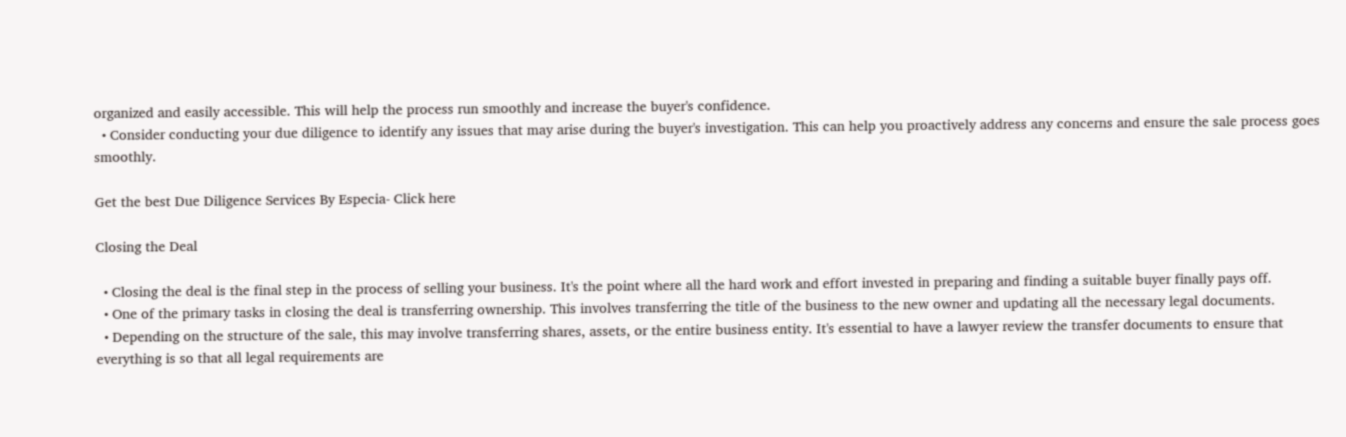organized and easily accessible. This will help the process run smoothly and increase the buyer's confidence.
  • Consider conducting your due diligence to identify any issues that may arise during the buyer's investigation. This can help you proactively address any concerns and ensure the sale process goes smoothly.

Get the best Due Diligence Services By Especia- Click here

Closing the Deal

  • Closing the deal is the final step in the process of selling your business. It's the point where all the hard work and effort invested in preparing and finding a suitable buyer finally pays off.
  • One of the primary tasks in closing the deal is transferring ownership. This involves transferring the title of the business to the new owner and updating all the necessary legal documents.
  • Depending on the structure of the sale, this may involve transferring shares, assets, or the entire business entity. It's essential to have a lawyer review the transfer documents to ensure that everything is so that all legal requirements are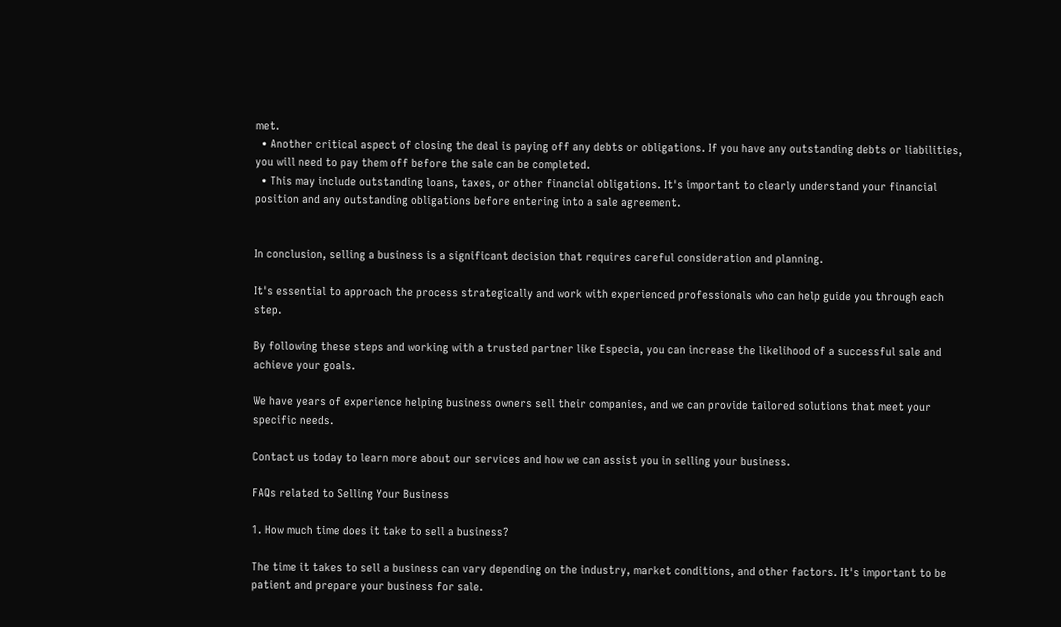met.
  • Another critical aspect of closing the deal is paying off any debts or obligations. If you have any outstanding debts or liabilities, you will need to pay them off before the sale can be completed.
  • This may include outstanding loans, taxes, or other financial obligations. It's important to clearly understand your financial position and any outstanding obligations before entering into a sale agreement.


In conclusion, selling a business is a significant decision that requires careful consideration and planning.

It's essential to approach the process strategically and work with experienced professionals who can help guide you through each step.

By following these steps and working with a trusted partner like Especia, you can increase the likelihood of a successful sale and achieve your goals.

We have years of experience helping business owners sell their companies, and we can provide tailored solutions that meet your specific needs.

Contact us today to learn more about our services and how we can assist you in selling your business.

FAQs related to Selling Your Business

1. How much time does it take to sell a business?

The time it takes to sell a business can vary depending on the industry, market conditions, and other factors. It's important to be patient and prepare your business for sale.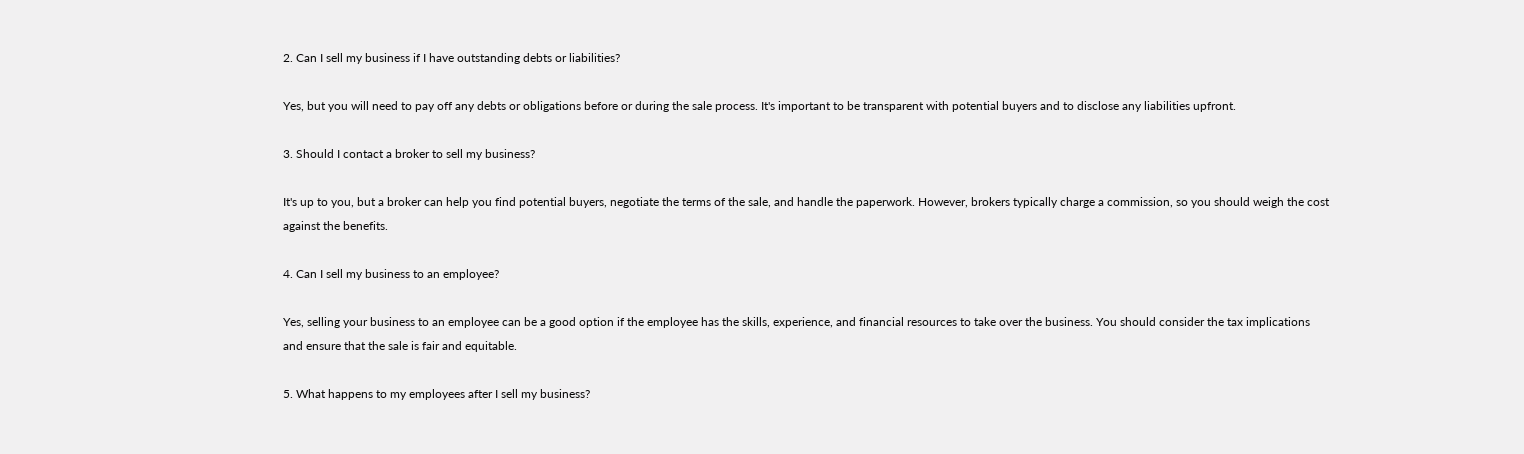2. Can I sell my business if I have outstanding debts or liabilities?

Yes, but you will need to pay off any debts or obligations before or during the sale process. It's important to be transparent with potential buyers and to disclose any liabilities upfront.

3. Should I contact a broker to sell my business?

It's up to you, but a broker can help you find potential buyers, negotiate the terms of the sale, and handle the paperwork. However, brokers typically charge a commission, so you should weigh the cost against the benefits.

4. Can I sell my business to an employee?

Yes, selling your business to an employee can be a good option if the employee has the skills, experience, and financial resources to take over the business. You should consider the tax implications and ensure that the sale is fair and equitable.

5. What happens to my employees after I sell my business?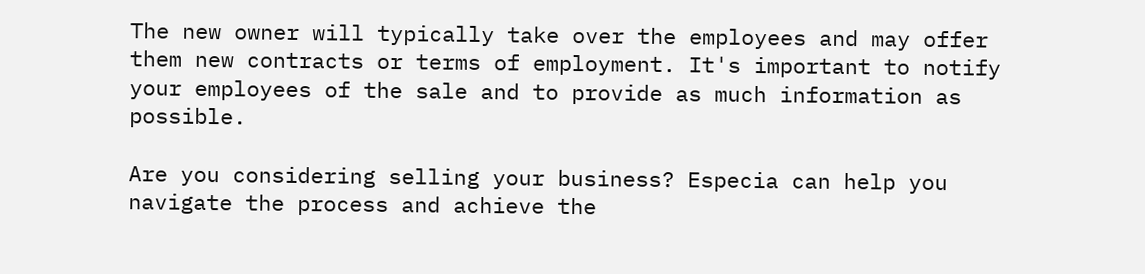The new owner will typically take over the employees and may offer them new contracts or terms of employment. It's important to notify your employees of the sale and to provide as much information as possible.

Are you considering selling your business? Especia can help you navigate the process and achieve the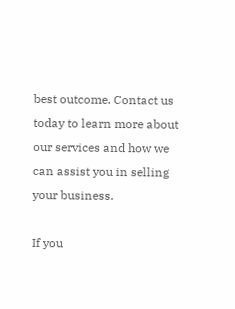best outcome. Contact us today to learn more about our services and how we can assist you in selling your business.

If you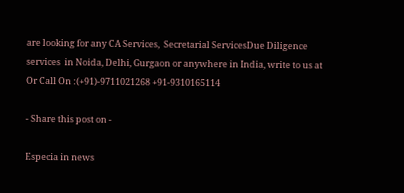are looking for any CA Services,  Secretarial ServicesDue Diligence services  in Noida, Delhi, Gurgaon or anywhere in India, write to us at Or Call On :(+91)-9711021268 +91-9310165114

- Share this post on -

Especia in news